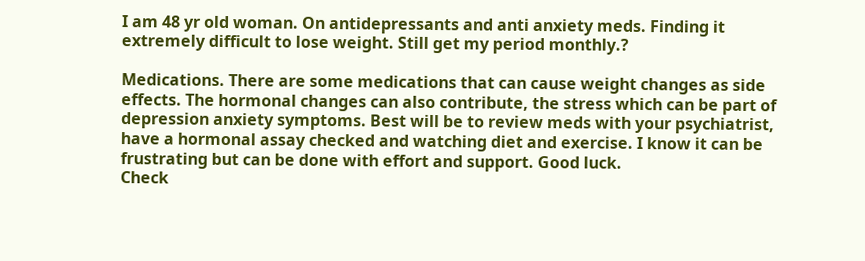I am 48 yr old woman. On antidepressants and anti anxiety meds. Finding it extremely difficult to lose weight. Still get my period monthly.?

Medications. There are some medications that can cause weight changes as side effects. The hormonal changes can also contribute, the stress which can be part of depression anxiety symptoms. Best will be to review meds with your psychiatrist, have a hormonal assay checked and watching diet and exercise. I know it can be frustrating but can be done with effort and support. Good luck.
Check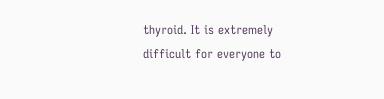thyroid. It is extremely difficult for everyone to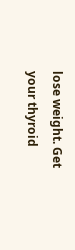lose weight. Get your thyroid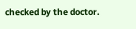checked by the doctor.